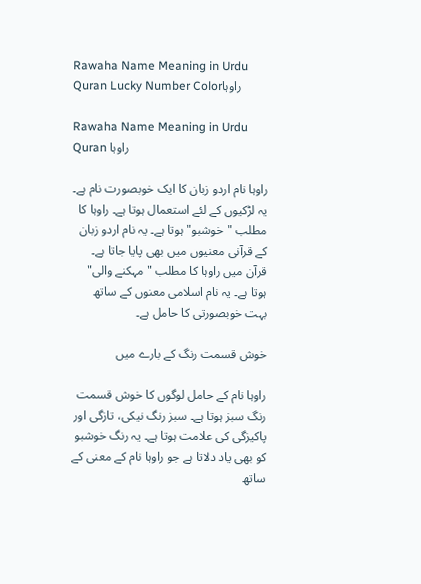Rawaha Name Meaning in Urdu Quran Lucky Number Colorراوہا

Rawaha Name Meaning in Urdu Quran راوہا

راوہا نام اردو زبان کا ایک خوبصورت نام ہے۔ یہ لڑکیوں کے لئے استعمال ہوتا ہے۔ راوہا کا مطلب "خوشبو" ہوتا ہے۔ یہ نام اردو زبان کے قرآنی ‌معنیوں میں بھی پایا جاتا ہے۔ قرآن میں راوہا کا مطلب "مہکنے والی" ہوتا ہے۔ یہ نام اسلامی معنوں کے ساتھ بہت خوبصورتی کا حامل ہے۔

خوش قسمت‌ رنگ کے بارے میں

راوہا‍ نام کے حامل لوگوں کا خوش قسمت رنگ سبز ہوتا ہے۔ سبز رنگ نیکی، تازگی اور پاکیزگی کی علامت ہوتا ہے۔ یہ رنگ خوشبو کو بھی یاد دلاتا ہے جو راوہا نام کے ‌معنی کے ساتھ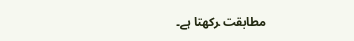مطابقت ‍رکھتا ہے۔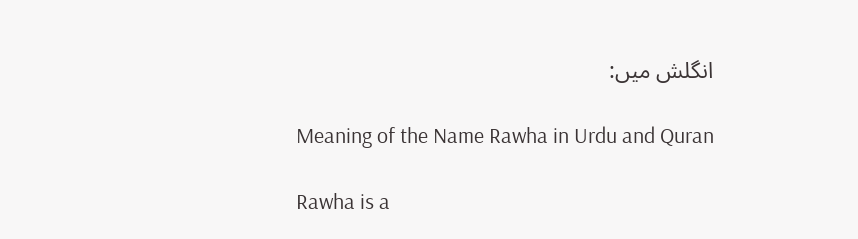انگلش میں:

Meaning of the Name Rawha in Urdu and Quran

Rawha is a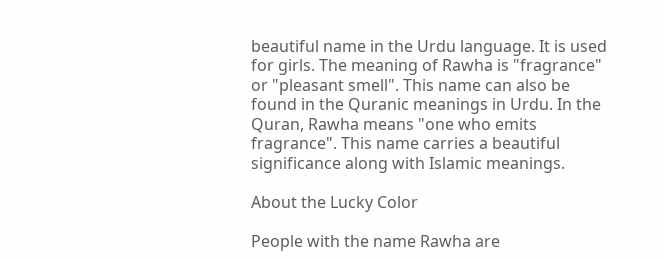beautiful name in the Urdu language. It is used for girls. The meaning of Rawha is "fragrance" or "pleasant smell". This name can also be found in the Quranic meanings in Urdu. In the Quran, Rawha means "one who emits fragrance". This name carries a beautiful significance along with Islamic meanings.

About the Lucky Color

People with the name Rawha are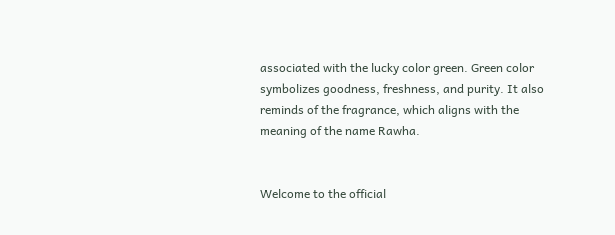associated with the lucky color green. Green color symbolizes goodness, freshness, and purity. It also reminds of the fragrance, which aligns with the meaning of the name Rawha.


Welcome to the official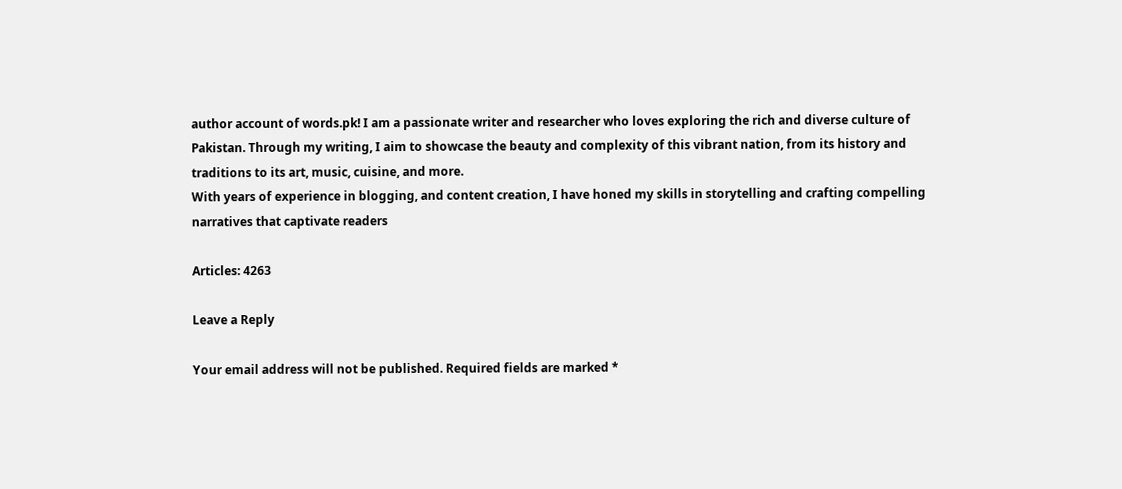author account of words.pk! I am a passionate writer and researcher who loves exploring the rich and diverse culture of Pakistan. Through my writing, I aim to showcase the beauty and complexity of this vibrant nation, from its history and traditions to its art, music, cuisine, and more.
With years of experience in blogging, and content creation, I have honed my skills in storytelling and crafting compelling narratives that captivate readers

Articles: 4263

Leave a Reply

Your email address will not be published. Required fields are marked *